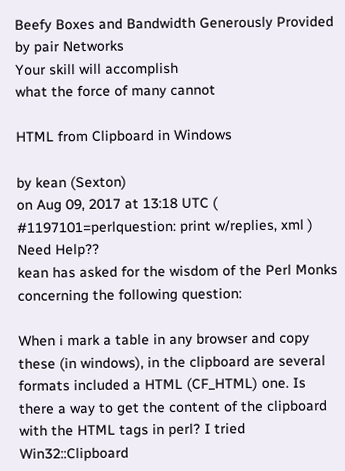Beefy Boxes and Bandwidth Generously Provided by pair Networks
Your skill will accomplish
what the force of many cannot

HTML from Clipboard in Windows

by kean (Sexton)
on Aug 09, 2017 at 13:18 UTC ( #1197101=perlquestion: print w/replies, xml ) Need Help??
kean has asked for the wisdom of the Perl Monks concerning the following question:

When i mark a table in any browser and copy these (in windows), in the clipboard are several formats included a HTML (CF_HTML) one. Is there a way to get the content of the clipboard with the HTML tags in perl? I tried Win32::Clipboard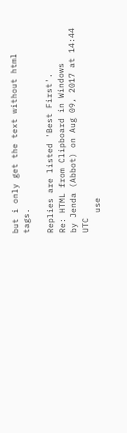but i only get the text without html tags.

Replies are listed 'Best First'.
Re: HTML from Clipboard in Windows
by Jenda (Abbot) on Aug 09, 2017 at 14:44 UTC
    use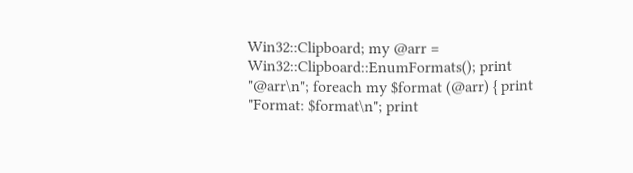Win32::Clipboard; my @arr = Win32::Clipboard::EnumFormats(); print "@arr\n"; foreach my $format (@arr) { print "Format: $format\n"; print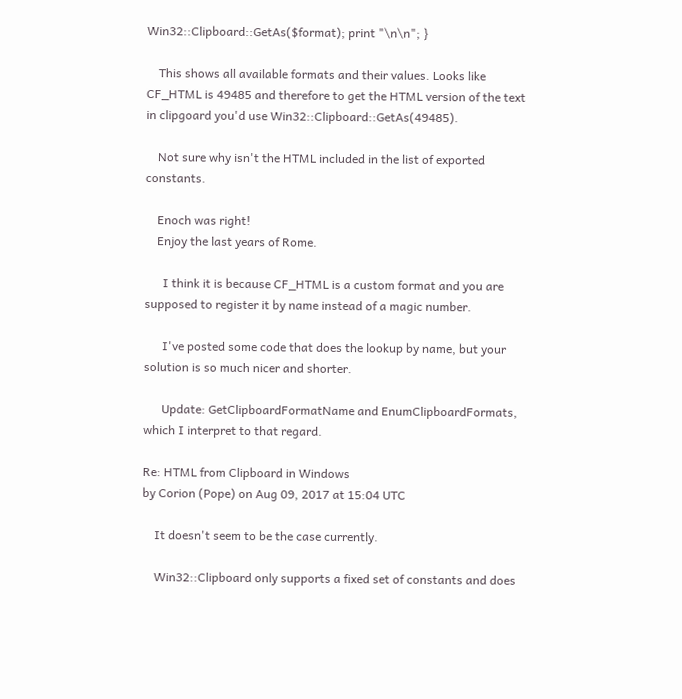Win32::Clipboard::GetAs($format); print "\n\n"; }

    This shows all available formats and their values. Looks like CF_HTML is 49485 and therefore to get the HTML version of the text in clipgoard you'd use Win32::Clipboard::GetAs(49485).

    Not sure why isn't the HTML included in the list of exported constants.

    Enoch was right!
    Enjoy the last years of Rome.

      I think it is because CF_HTML is a custom format and you are supposed to register it by name instead of a magic number.

      I've posted some code that does the lookup by name, but your solution is so much nicer and shorter.

      Update: GetClipboardFormatName and EnumClipboardFormats, which I interpret to that regard.

Re: HTML from Clipboard in Windows
by Corion (Pope) on Aug 09, 2017 at 15:04 UTC

    It doesn't seem to be the case currently.

    Win32::Clipboard only supports a fixed set of constants and does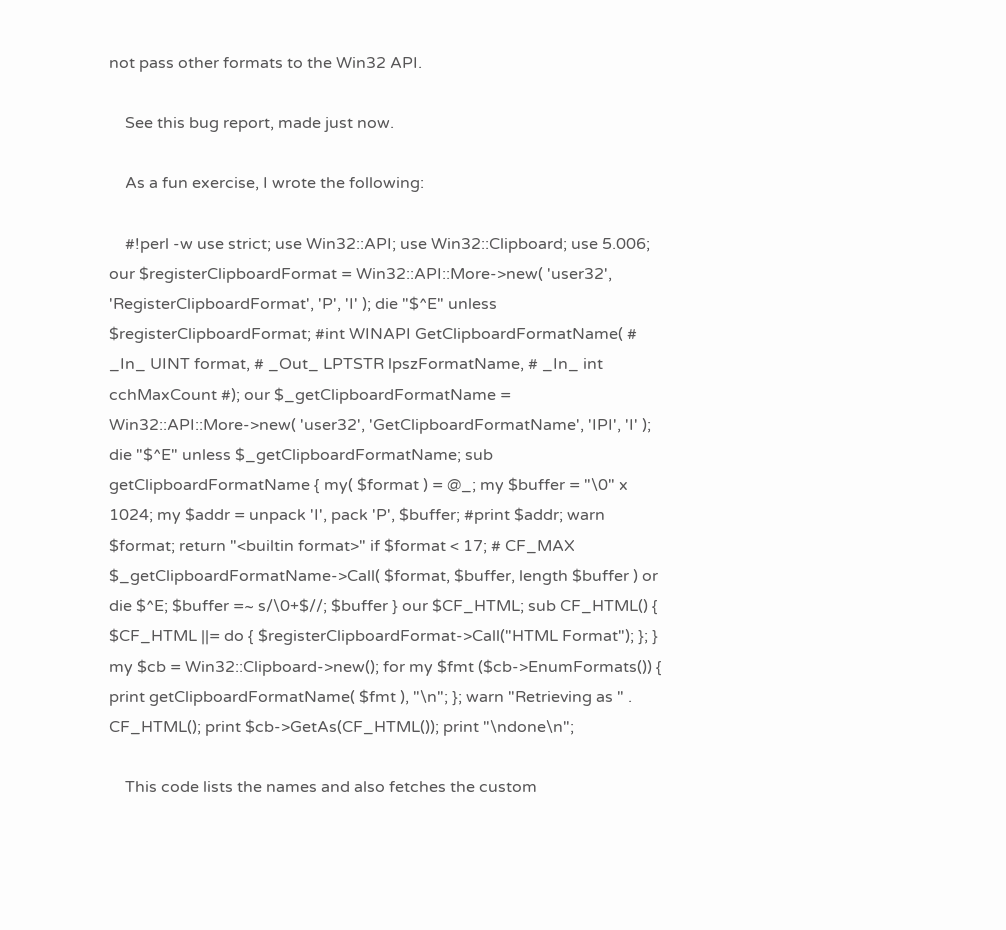not pass other formats to the Win32 API.

    See this bug report, made just now.

    As a fun exercise, I wrote the following:

    #!perl -w use strict; use Win32::API; use Win32::Clipboard; use 5.006; our $registerClipboardFormat = Win32::API::More->new( 'user32', 'RegisterClipboardFormat', 'P', 'I' ); die "$^E" unless $registerClipboardFormat; #int WINAPI GetClipboardFormatName( # _In_ UINT format, # _Out_ LPTSTR lpszFormatName, # _In_ int cchMaxCount #); our $_getClipboardFormatName = Win32::API::More->new( 'user32', 'GetClipboardFormatName', 'IPI', 'I' ); die "$^E" unless $_getClipboardFormatName; sub getClipboardFormatName { my( $format ) = @_; my $buffer = "\0" x 1024; my $addr = unpack 'I', pack 'P', $buffer; #print $addr; warn $format; return "<builtin format>" if $format < 17; # CF_MAX $_getClipboardFormatName->Call( $format, $buffer, length $buffer ) or die $^E; $buffer =~ s/\0+$//; $buffer } our $CF_HTML; sub CF_HTML() { $CF_HTML ||= do { $registerClipboardFormat->Call("HTML Format"); }; } my $cb = Win32::Clipboard->new(); for my $fmt ($cb->EnumFormats()) { print getClipboardFormatName( $fmt ), "\n"; }; warn "Retrieving as " . CF_HTML(); print $cb->GetAs(CF_HTML()); print "\ndone\n";

    This code lists the names and also fetches the custom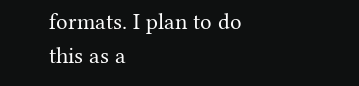formats. I plan to do this as a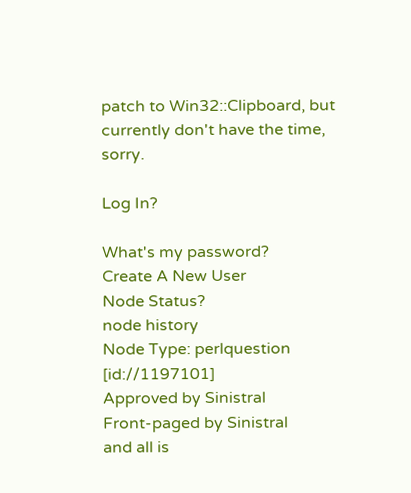patch to Win32::Clipboard, but currently don't have the time, sorry.

Log In?

What's my password?
Create A New User
Node Status?
node history
Node Type: perlquestion [id://1197101]
Approved by Sinistral
Front-paged by Sinistral
and all is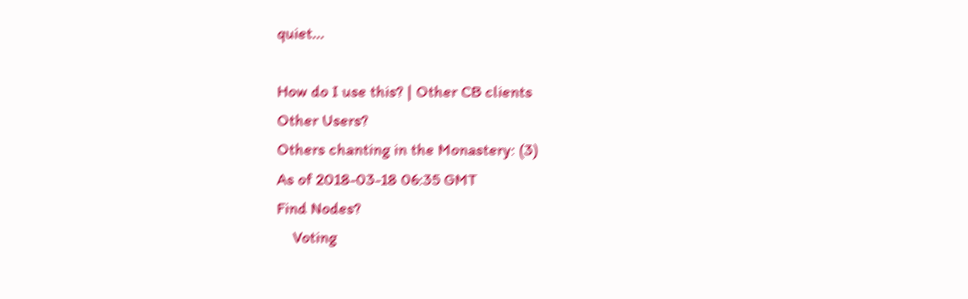quiet...

How do I use this? | Other CB clients
Other Users?
Others chanting in the Monastery: (3)
As of 2018-03-18 06:35 GMT
Find Nodes?
    Voting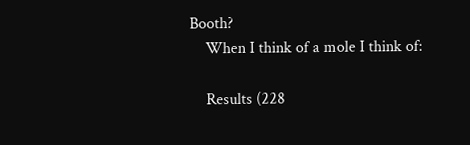Booth?
    When I think of a mole I think of:

    Results (228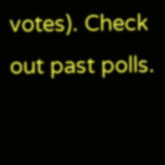votes). Check out past polls.